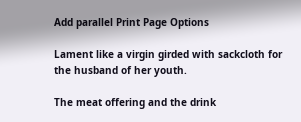Add parallel Print Page Options

Lament like a virgin girded with sackcloth for the husband of her youth.

The meat offering and the drink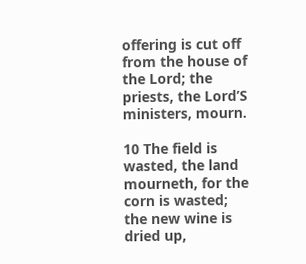offering is cut off from the house of the Lord; the priests, the Lord’S ministers, mourn.

10 The field is wasted, the land mourneth, for the corn is wasted; the new wine is dried up,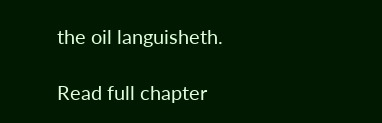the oil languisheth.

Read full chapter